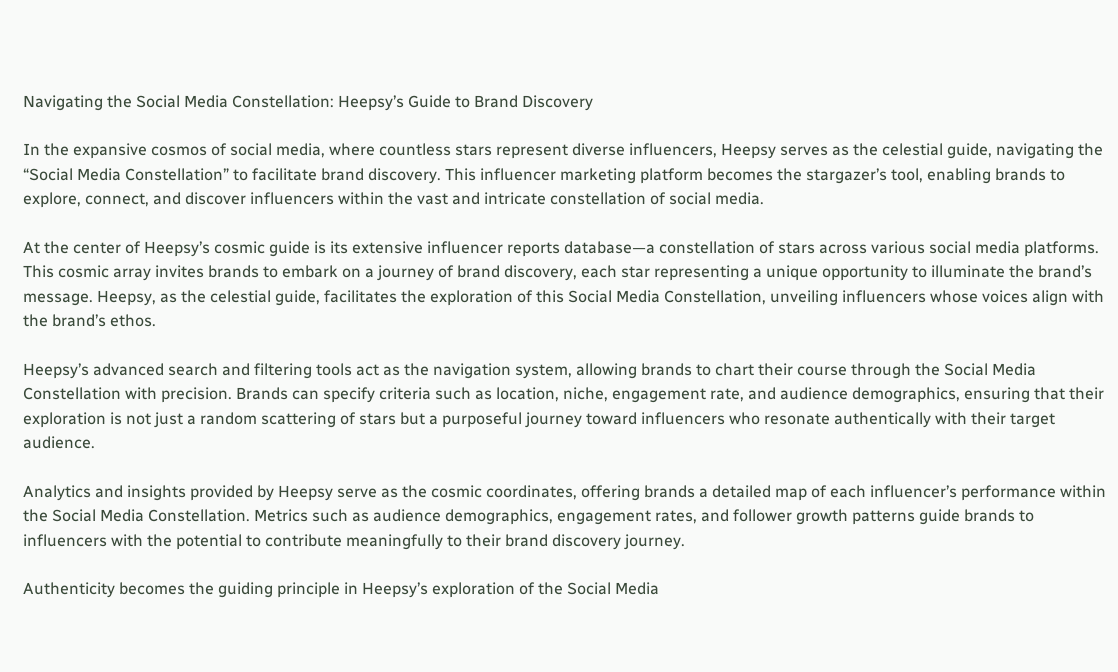Navigating the Social Media Constellation: Heepsy’s Guide to Brand Discovery

In the expansive cosmos of social media, where countless stars represent diverse influencers, Heepsy serves as the celestial guide, navigating the “Social Media Constellation” to facilitate brand discovery. This influencer marketing platform becomes the stargazer’s tool, enabling brands to explore, connect, and discover influencers within the vast and intricate constellation of social media.

At the center of Heepsy’s cosmic guide is its extensive influencer reports database—a constellation of stars across various social media platforms. This cosmic array invites brands to embark on a journey of brand discovery, each star representing a unique opportunity to illuminate the brand’s message. Heepsy, as the celestial guide, facilitates the exploration of this Social Media Constellation, unveiling influencers whose voices align with the brand’s ethos.

Heepsy’s advanced search and filtering tools act as the navigation system, allowing brands to chart their course through the Social Media Constellation with precision. Brands can specify criteria such as location, niche, engagement rate, and audience demographics, ensuring that their exploration is not just a random scattering of stars but a purposeful journey toward influencers who resonate authentically with their target audience.

Analytics and insights provided by Heepsy serve as the cosmic coordinates, offering brands a detailed map of each influencer’s performance within the Social Media Constellation. Metrics such as audience demographics, engagement rates, and follower growth patterns guide brands to influencers with the potential to contribute meaningfully to their brand discovery journey.

Authenticity becomes the guiding principle in Heepsy’s exploration of the Social Media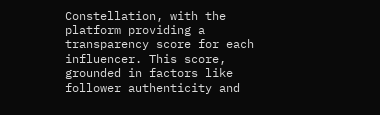Constellation, with the platform providing a transparency score for each influencer. This score, grounded in factors like follower authenticity and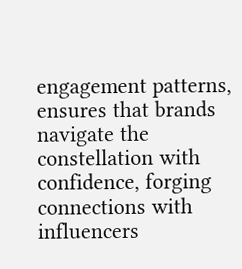engagement patterns, ensures that brands navigate the constellation with confidence, forging connections with influencers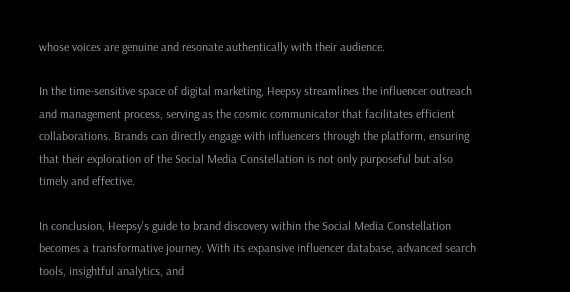whose voices are genuine and resonate authentically with their audience.

In the time-sensitive space of digital marketing, Heepsy streamlines the influencer outreach and management process, serving as the cosmic communicator that facilitates efficient collaborations. Brands can directly engage with influencers through the platform, ensuring that their exploration of the Social Media Constellation is not only purposeful but also timely and effective.

In conclusion, Heepsy’s guide to brand discovery within the Social Media Constellation becomes a transformative journey. With its expansive influencer database, advanced search tools, insightful analytics, and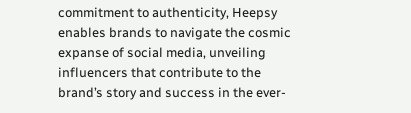commitment to authenticity, Heepsy enables brands to navigate the cosmic expanse of social media, unveiling influencers that contribute to the brand’s story and success in the ever-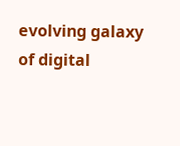evolving galaxy of digital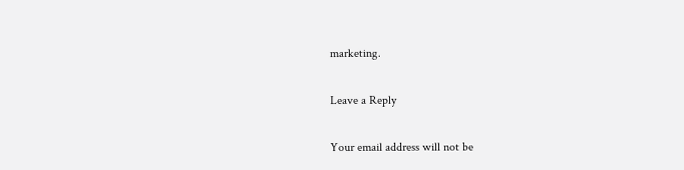marketing.

Leave a Reply

Your email address will not be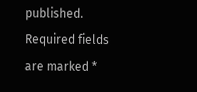published. Required fields are marked *